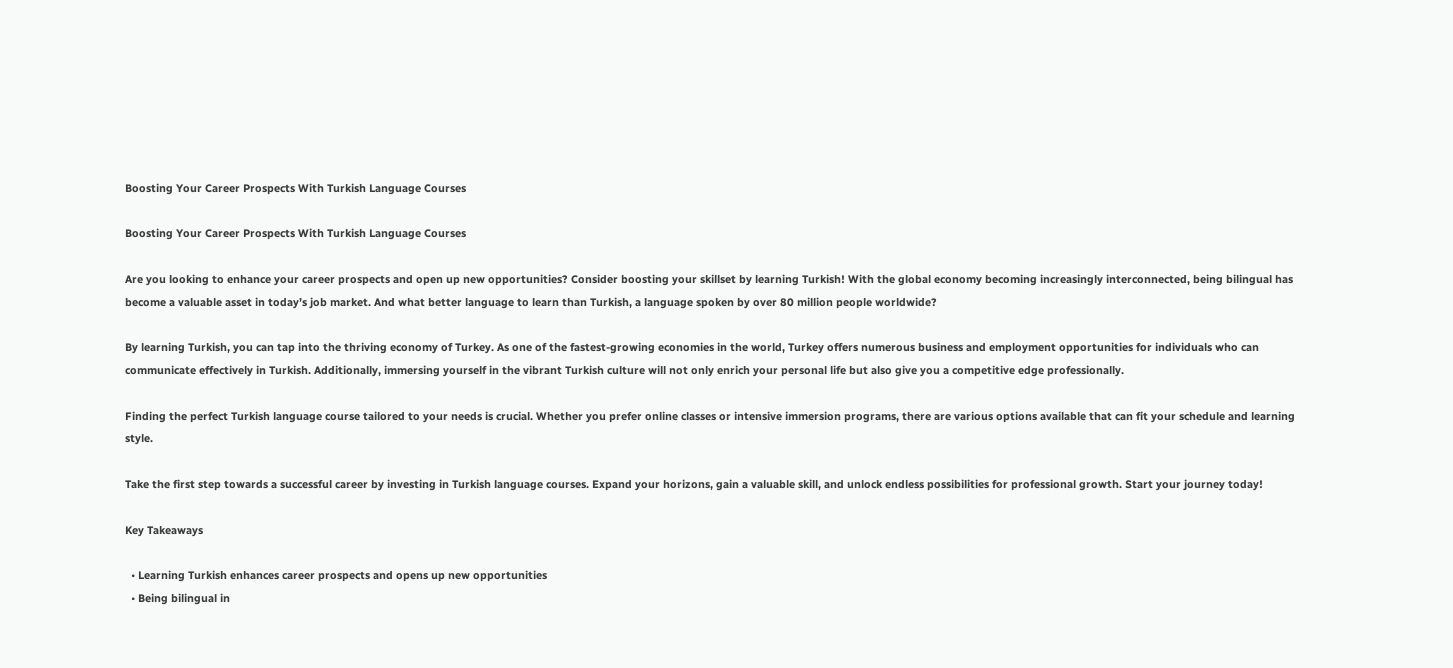Boosting Your Career Prospects With Turkish Language Courses

Boosting Your Career Prospects With Turkish Language Courses

Are you looking to enhance your career prospects and open up new opportunities? Consider boosting your skillset by learning Turkish! With the global economy becoming increasingly interconnected, being bilingual has become a valuable asset in today’s job market. And what better language to learn than Turkish, a language spoken by over 80 million people worldwide?

By learning Turkish, you can tap into the thriving economy of Turkey. As one of the fastest-growing economies in the world, Turkey offers numerous business and employment opportunities for individuals who can communicate effectively in Turkish. Additionally, immersing yourself in the vibrant Turkish culture will not only enrich your personal life but also give you a competitive edge professionally.

Finding the perfect Turkish language course tailored to your needs is crucial. Whether you prefer online classes or intensive immersion programs, there are various options available that can fit your schedule and learning style.

Take the first step towards a successful career by investing in Turkish language courses. Expand your horizons, gain a valuable skill, and unlock endless possibilities for professional growth. Start your journey today!

Key Takeaways

  • Learning Turkish enhances career prospects and opens up new opportunities
  • Being bilingual in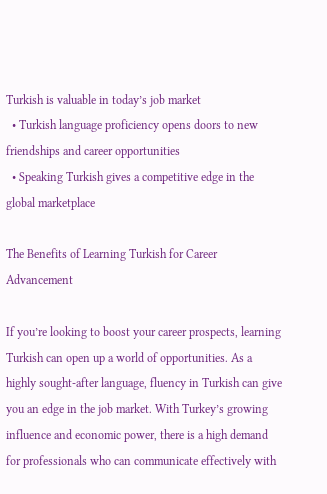Turkish is valuable in today’s job market
  • Turkish language proficiency opens doors to new friendships and career opportunities
  • Speaking Turkish gives a competitive edge in the global marketplace

The Benefits of Learning Turkish for Career Advancement

If you’re looking to boost your career prospects, learning Turkish can open up a world of opportunities. As a highly sought-after language, fluency in Turkish can give you an edge in the job market. With Turkey’s growing influence and economic power, there is a high demand for professionals who can communicate effectively with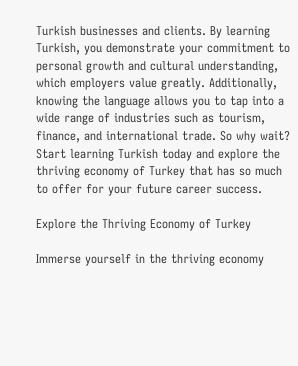Turkish businesses and clients. By learning Turkish, you demonstrate your commitment to personal growth and cultural understanding, which employers value greatly. Additionally, knowing the language allows you to tap into a wide range of industries such as tourism, finance, and international trade. So why wait? Start learning Turkish today and explore the thriving economy of Turkey that has so much to offer for your future career success.

Explore the Thriving Economy of Turkey

Immerse yourself in the thriving economy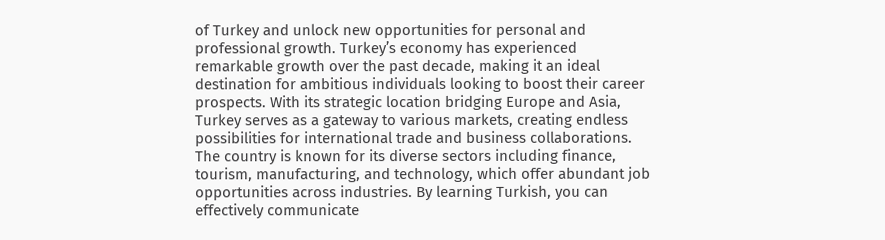of Turkey and unlock new opportunities for personal and professional growth. Turkey’s economy has experienced remarkable growth over the past decade, making it an ideal destination for ambitious individuals looking to boost their career prospects. With its strategic location bridging Europe and Asia, Turkey serves as a gateway to various markets, creating endless possibilities for international trade and business collaborations. The country is known for its diverse sectors including finance, tourism, manufacturing, and technology, which offer abundant job opportunities across industries. By learning Turkish, you can effectively communicate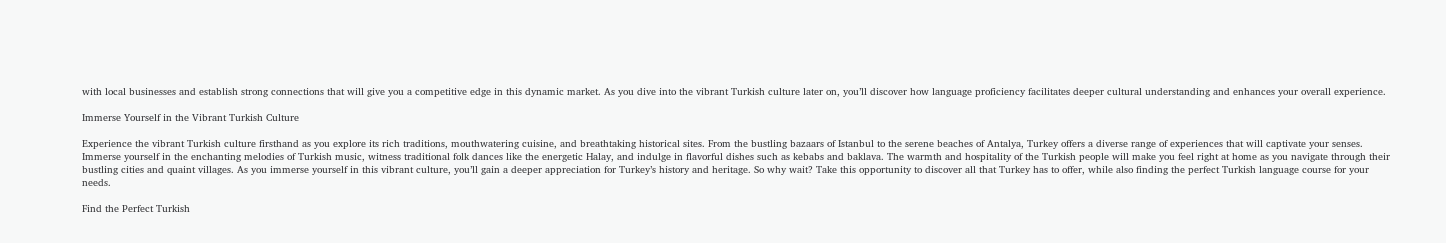with local businesses and establish strong connections that will give you a competitive edge in this dynamic market. As you dive into the vibrant Turkish culture later on, you’ll discover how language proficiency facilitates deeper cultural understanding and enhances your overall experience.

Immerse Yourself in the Vibrant Turkish Culture

Experience the vibrant Turkish culture firsthand as you explore its rich traditions, mouthwatering cuisine, and breathtaking historical sites. From the bustling bazaars of Istanbul to the serene beaches of Antalya, Turkey offers a diverse range of experiences that will captivate your senses. Immerse yourself in the enchanting melodies of Turkish music, witness traditional folk dances like the energetic Halay, and indulge in flavorful dishes such as kebabs and baklava. The warmth and hospitality of the Turkish people will make you feel right at home as you navigate through their bustling cities and quaint villages. As you immerse yourself in this vibrant culture, you’ll gain a deeper appreciation for Turkey’s history and heritage. So why wait? Take this opportunity to discover all that Turkey has to offer, while also finding the perfect Turkish language course for your needs.

Find the Perfect Turkish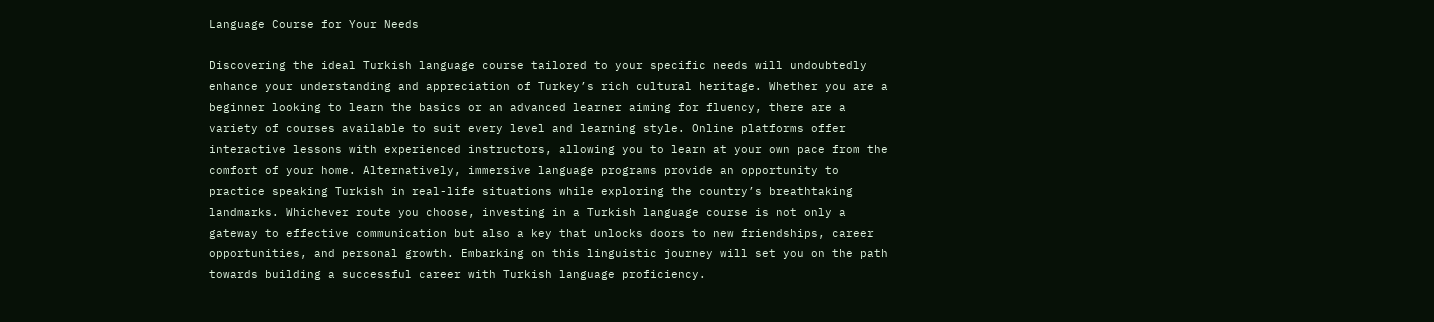Language Course for Your Needs

Discovering the ideal Turkish language course tailored to your specific needs will undoubtedly enhance your understanding and appreciation of Turkey’s rich cultural heritage. Whether you are a beginner looking to learn the basics or an advanced learner aiming for fluency, there are a variety of courses available to suit every level and learning style. Online platforms offer interactive lessons with experienced instructors, allowing you to learn at your own pace from the comfort of your home. Alternatively, immersive language programs provide an opportunity to practice speaking Turkish in real-life situations while exploring the country’s breathtaking landmarks. Whichever route you choose, investing in a Turkish language course is not only a gateway to effective communication but also a key that unlocks doors to new friendships, career opportunities, and personal growth. Embarking on this linguistic journey will set you on the path towards building a successful career with Turkish language proficiency.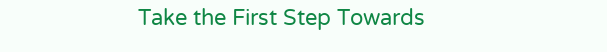Take the First Step Towards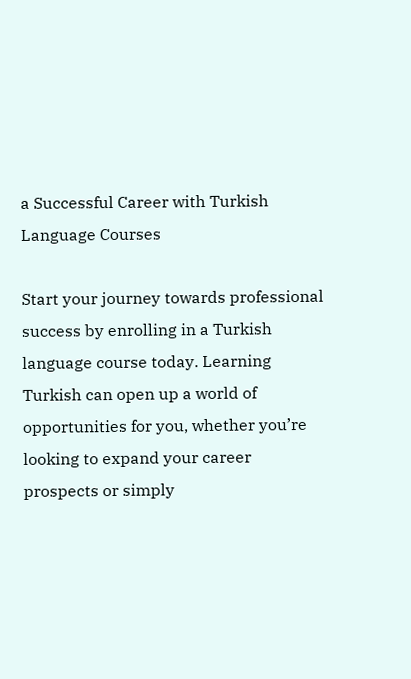a Successful Career with Turkish Language Courses

Start your journey towards professional success by enrolling in a Turkish language course today. Learning Turkish can open up a world of opportunities for you, whether you’re looking to expand your career prospects or simply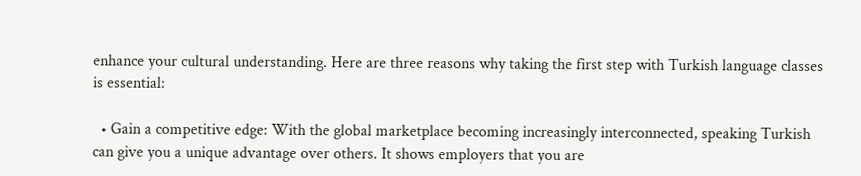enhance your cultural understanding. Here are three reasons why taking the first step with Turkish language classes is essential:

  • Gain a competitive edge: With the global marketplace becoming increasingly interconnected, speaking Turkish can give you a unique advantage over others. It shows employers that you are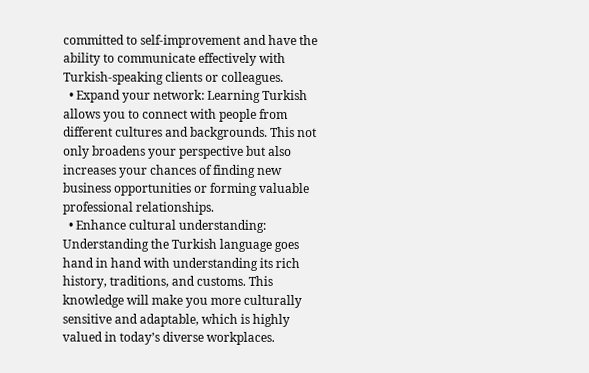committed to self-improvement and have the ability to communicate effectively with Turkish-speaking clients or colleagues.
  • Expand your network: Learning Turkish allows you to connect with people from different cultures and backgrounds. This not only broadens your perspective but also increases your chances of finding new business opportunities or forming valuable professional relationships.
  • Enhance cultural understanding: Understanding the Turkish language goes hand in hand with understanding its rich history, traditions, and customs. This knowledge will make you more culturally sensitive and adaptable, which is highly valued in today’s diverse workplaces.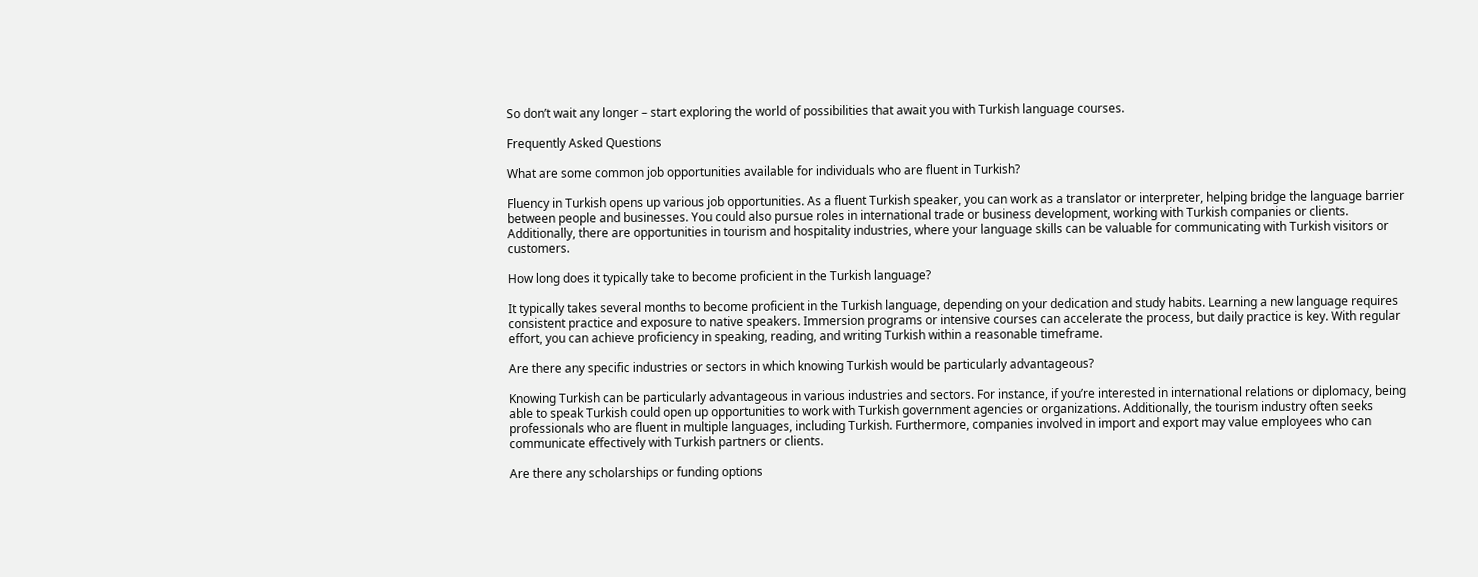So don’t wait any longer – start exploring the world of possibilities that await you with Turkish language courses.

Frequently Asked Questions

What are some common job opportunities available for individuals who are fluent in Turkish?

Fluency in Turkish opens up various job opportunities. As a fluent Turkish speaker, you can work as a translator or interpreter, helping bridge the language barrier between people and businesses. You could also pursue roles in international trade or business development, working with Turkish companies or clients. Additionally, there are opportunities in tourism and hospitality industries, where your language skills can be valuable for communicating with Turkish visitors or customers.

How long does it typically take to become proficient in the Turkish language?

It typically takes several months to become proficient in the Turkish language, depending on your dedication and study habits. Learning a new language requires consistent practice and exposure to native speakers. Immersion programs or intensive courses can accelerate the process, but daily practice is key. With regular effort, you can achieve proficiency in speaking, reading, and writing Turkish within a reasonable timeframe.

Are there any specific industries or sectors in which knowing Turkish would be particularly advantageous?

Knowing Turkish can be particularly advantageous in various industries and sectors. For instance, if you’re interested in international relations or diplomacy, being able to speak Turkish could open up opportunities to work with Turkish government agencies or organizations. Additionally, the tourism industry often seeks professionals who are fluent in multiple languages, including Turkish. Furthermore, companies involved in import and export may value employees who can communicate effectively with Turkish partners or clients.

Are there any scholarships or funding options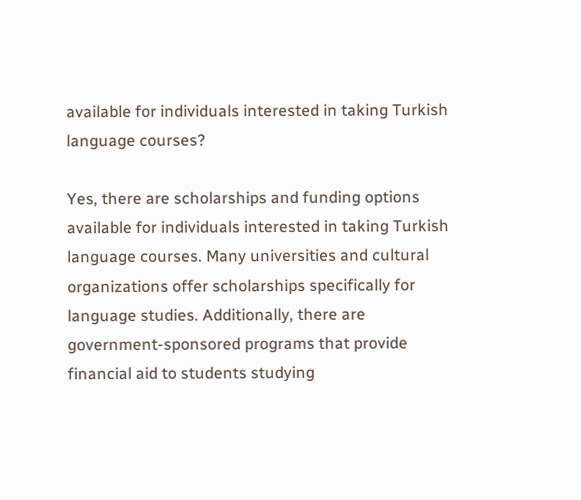available for individuals interested in taking Turkish language courses?

Yes, there are scholarships and funding options available for individuals interested in taking Turkish language courses. Many universities and cultural organizations offer scholarships specifically for language studies. Additionally, there are government-sponsored programs that provide financial aid to students studying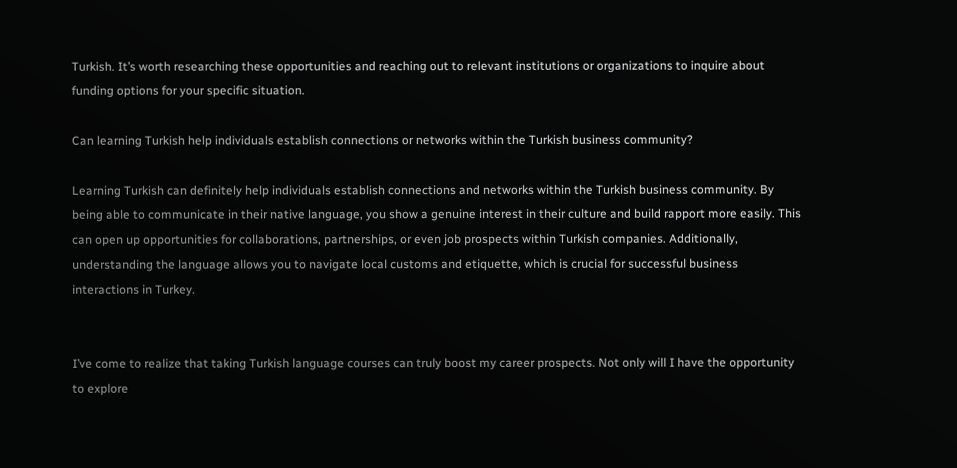Turkish. It’s worth researching these opportunities and reaching out to relevant institutions or organizations to inquire about funding options for your specific situation.

Can learning Turkish help individuals establish connections or networks within the Turkish business community?

Learning Turkish can definitely help individuals establish connections and networks within the Turkish business community. By being able to communicate in their native language, you show a genuine interest in their culture and build rapport more easily. This can open up opportunities for collaborations, partnerships, or even job prospects within Turkish companies. Additionally, understanding the language allows you to navigate local customs and etiquette, which is crucial for successful business interactions in Turkey.


I’ve come to realize that taking Turkish language courses can truly boost my career prospects. Not only will I have the opportunity to explore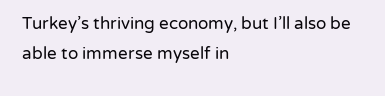Turkey’s thriving economy, but I’ll also be able to immerse myself in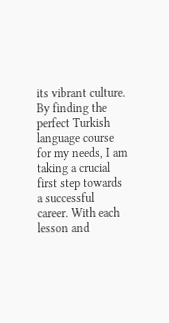its vibrant culture. By finding the perfect Turkish language course for my needs, I am taking a crucial first step towards a successful career. With each lesson and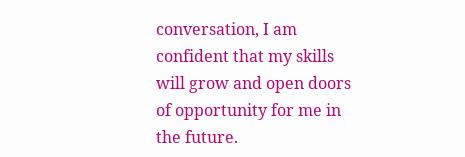conversation, I am confident that my skills will grow and open doors of opportunity for me in the future.